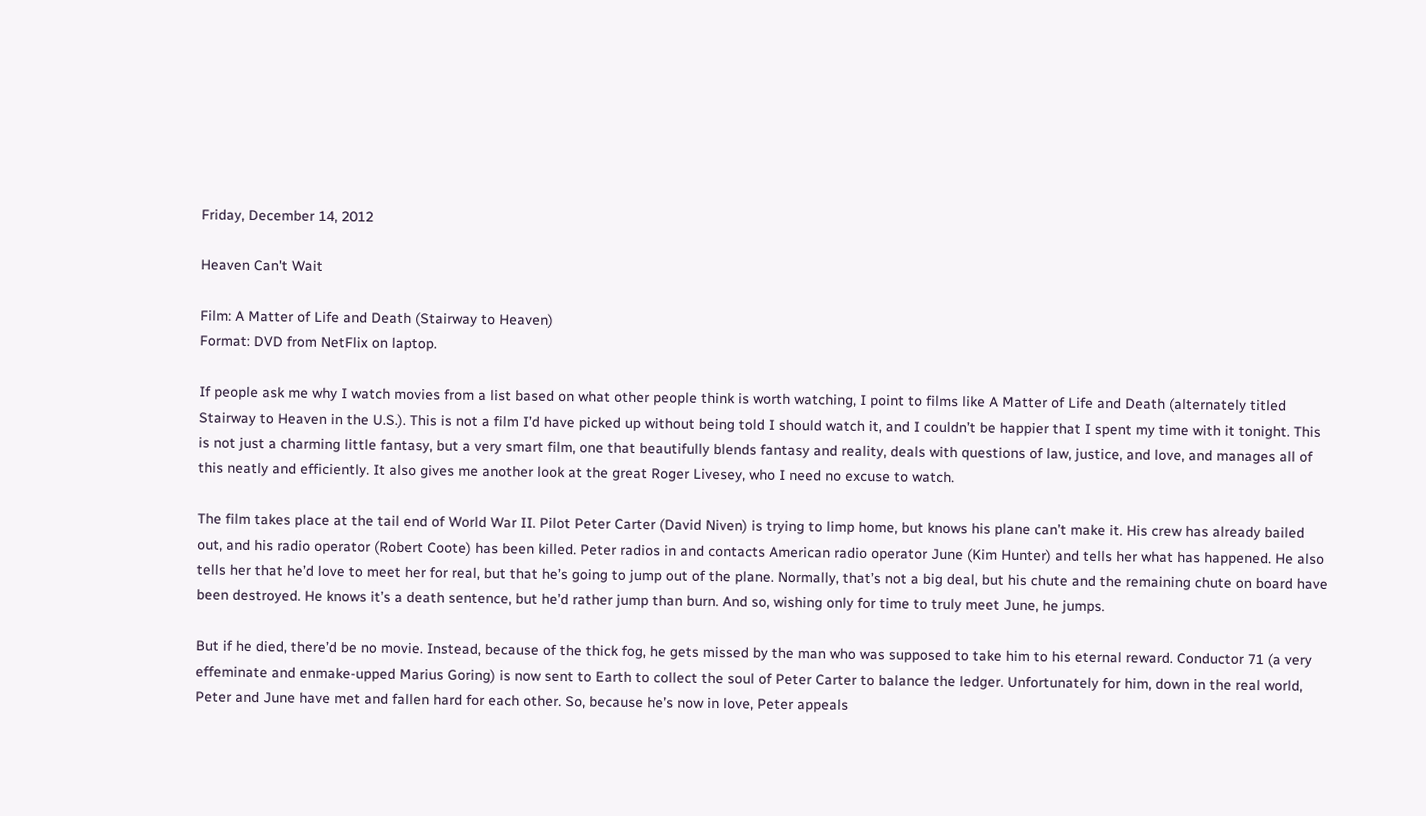Friday, December 14, 2012

Heaven Can't Wait

Film: A Matter of Life and Death (Stairway to Heaven)
Format: DVD from NetFlix on laptop.

If people ask me why I watch movies from a list based on what other people think is worth watching, I point to films like A Matter of Life and Death (alternately titled Stairway to Heaven in the U.S.). This is not a film I’d have picked up without being told I should watch it, and I couldn’t be happier that I spent my time with it tonight. This is not just a charming little fantasy, but a very smart film, one that beautifully blends fantasy and reality, deals with questions of law, justice, and love, and manages all of this neatly and efficiently. It also gives me another look at the great Roger Livesey, who I need no excuse to watch.

The film takes place at the tail end of World War II. Pilot Peter Carter (David Niven) is trying to limp home, but knows his plane can’t make it. His crew has already bailed out, and his radio operator (Robert Coote) has been killed. Peter radios in and contacts American radio operator June (Kim Hunter) and tells her what has happened. He also tells her that he’d love to meet her for real, but that he’s going to jump out of the plane. Normally, that’s not a big deal, but his chute and the remaining chute on board have been destroyed. He knows it’s a death sentence, but he’d rather jump than burn. And so, wishing only for time to truly meet June, he jumps.

But if he died, there’d be no movie. Instead, because of the thick fog, he gets missed by the man who was supposed to take him to his eternal reward. Conductor 71 (a very effeminate and enmake-upped Marius Goring) is now sent to Earth to collect the soul of Peter Carter to balance the ledger. Unfortunately for him, down in the real world, Peter and June have met and fallen hard for each other. So, because he’s now in love, Peter appeals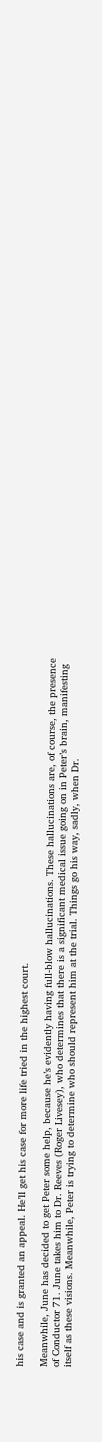his case and is granted an appeal. He’ll get his case for more life tried in the highest court.

Meanwhile, June has decided to get Peter some help, because he’s evidently having full-blow hallucinations. These hallucinations are, of course, the presence of Conductor 71. June takes him to Dr. Reeves (Roger Livesey), who determines that there is a significant medical issue going on in Peter’s brain, manifesting itself as these visions. Meanwhile, Peter is trying to determine who should represent him at the trial. Things go his way, sadly, when Dr.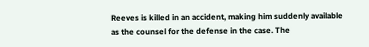Reeves is killed in an accident, making him suddenly available as the counsel for the defense in the case. The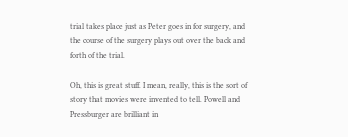trial takes place just as Peter goes in for surgery, and the course of the surgery plays out over the back and forth of the trial.

Oh, this is great stuff. I mean, really, this is the sort of story that movies were invented to tell. Powell and Pressburger are brilliant in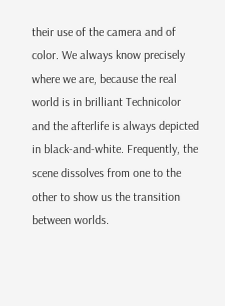their use of the camera and of color. We always know precisely where we are, because the real world is in brilliant Technicolor and the afterlife is always depicted in black-and-white. Frequently, the scene dissolves from one to the other to show us the transition between worlds.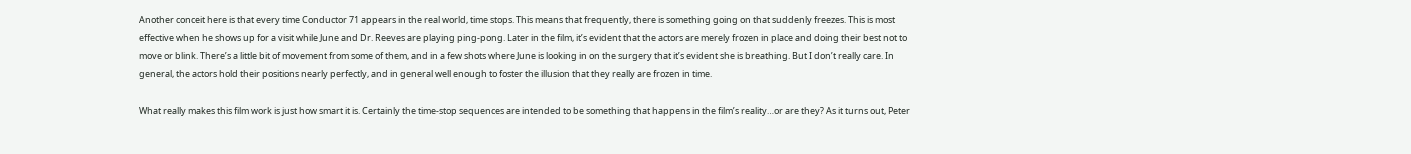Another conceit here is that every time Conductor 71 appears in the real world, time stops. This means that frequently, there is something going on that suddenly freezes. This is most effective when he shows up for a visit while June and Dr. Reeves are playing ping-pong. Later in the film, it’s evident that the actors are merely frozen in place and doing their best not to move or blink. There’s a little bit of movement from some of them, and in a few shots where June is looking in on the surgery that it’s evident she is breathing. But I don’t really care. In general, the actors hold their positions nearly perfectly, and in general well enough to foster the illusion that they really are frozen in time.

What really makes this film work is just how smart it is. Certainly the time-stop sequences are intended to be something that happens in the film’s reality…or are they? As it turns out, Peter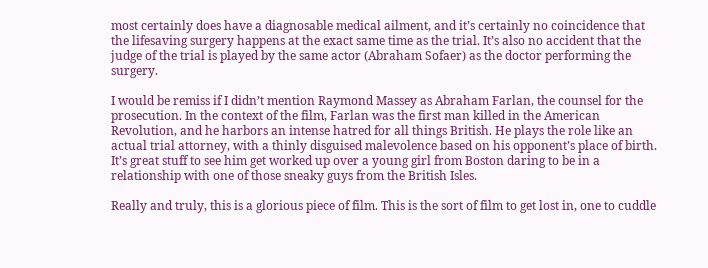most certainly does have a diagnosable medical ailment, and it’s certainly no coincidence that the lifesaving surgery happens at the exact same time as the trial. It’s also no accident that the judge of the trial is played by the same actor (Abraham Sofaer) as the doctor performing the surgery.

I would be remiss if I didn’t mention Raymond Massey as Abraham Farlan, the counsel for the prosecution. In the context of the film, Farlan was the first man killed in the American Revolution, and he harbors an intense hatred for all things British. He plays the role like an actual trial attorney, with a thinly disguised malevolence based on his opponent’s place of birth. It’s great stuff to see him get worked up over a young girl from Boston daring to be in a relationship with one of those sneaky guys from the British Isles.

Really and truly, this is a glorious piece of film. This is the sort of film to get lost in, one to cuddle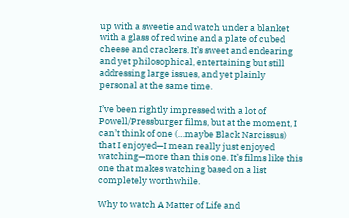up with a sweetie and watch under a blanket with a glass of red wine and a plate of cubed cheese and crackers. It’s sweet and endearing and yet philosophical, entertaining but still addressing large issues, and yet plainly personal at the same time.

I’ve been rightly impressed with a lot of Powell/Pressburger films, but at the moment, I can’t think of one (…maybe Black Narcissus) that I enjoyed—I mean really just enjoyed watching—more than this one. It’s films like this one that makes watching based on a list completely worthwhile.

Why to watch A Matter of Life and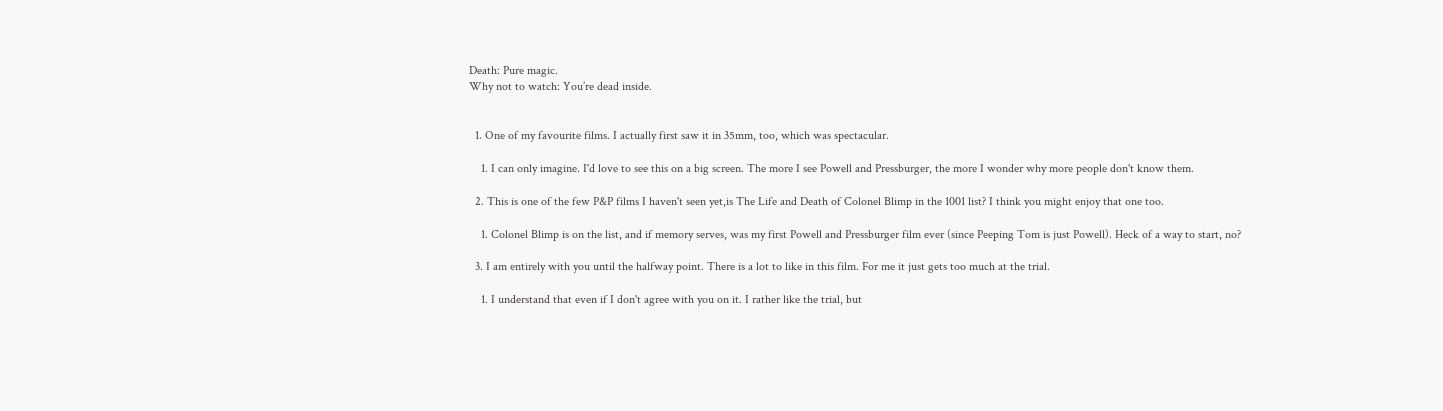Death: Pure magic.
Why not to watch: You’re dead inside.


  1. One of my favourite films. I actually first saw it in 35mm, too, which was spectacular.

    1. I can only imagine. I'd love to see this on a big screen. The more I see Powell and Pressburger, the more I wonder why more people don't know them.

  2. This is one of the few P&P films I haven't seen yet,is The Life and Death of Colonel Blimp in the 1001 list? I think you might enjoy that one too.

    1. Colonel Blimp is on the list, and if memory serves, was my first Powell and Pressburger film ever (since Peeping Tom is just Powell). Heck of a way to start, no?

  3. I am entirely with you until the halfway point. There is a lot to like in this film. For me it just gets too much at the trial.

    1. I understand that even if I don't agree with you on it. I rather like the trial, but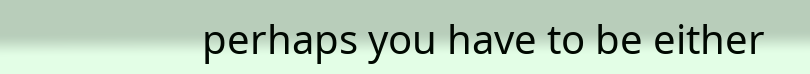perhaps you have to be either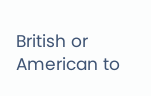British or American to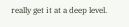really get it at a deep level.